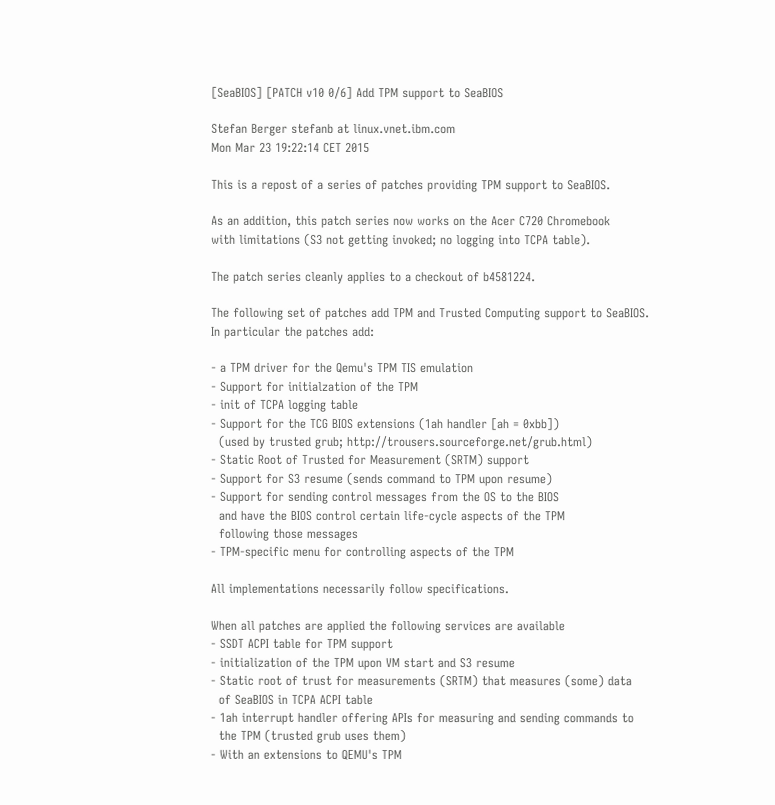[SeaBIOS] [PATCH v10 0/6] Add TPM support to SeaBIOS

Stefan Berger stefanb at linux.vnet.ibm.com
Mon Mar 23 19:22:14 CET 2015

This is a repost of a series of patches providing TPM support to SeaBIOS.

As an addition, this patch series now works on the Acer C720 Chromebook
with limitations (S3 not getting invoked; no logging into TCPA table).

The patch series cleanly applies to a checkout of b4581224.

The following set of patches add TPM and Trusted Computing support to SeaBIOS.
In particular the patches add:

- a TPM driver for the Qemu's TPM TIS emulation
- Support for initialzation of the TPM
- init of TCPA logging table
- Support for the TCG BIOS extensions (1ah handler [ah = 0xbb])
  (used by trusted grub; http://trousers.sourceforge.net/grub.html)
- Static Root of Trusted for Measurement (SRTM) support
- Support for S3 resume (sends command to TPM upon resume)
- Support for sending control messages from the OS to the BIOS
  and have the BIOS control certain life-cycle aspects of the TPM
  following those messages
- TPM-specific menu for controlling aspects of the TPM

All implementations necessarily follow specifications.

When all patches are applied the following services are available
- SSDT ACPI table for TPM support
- initialization of the TPM upon VM start and S3 resume
- Static root of trust for measurements (SRTM) that measures (some) data
  of SeaBIOS in TCPA ACPI table
- 1ah interrupt handler offering APIs for measuring and sending commands to
  the TPM (trusted grub uses them)
- With an extensions to QEMU's TPM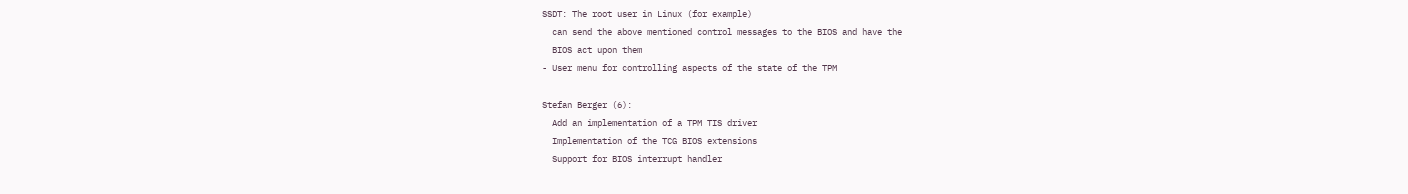SSDT: The root user in Linux (for example)
  can send the above mentioned control messages to the BIOS and have the
  BIOS act upon them
- User menu for controlling aspects of the state of the TPM

Stefan Berger (6):
  Add an implementation of a TPM TIS driver
  Implementation of the TCG BIOS extensions
  Support for BIOS interrupt handler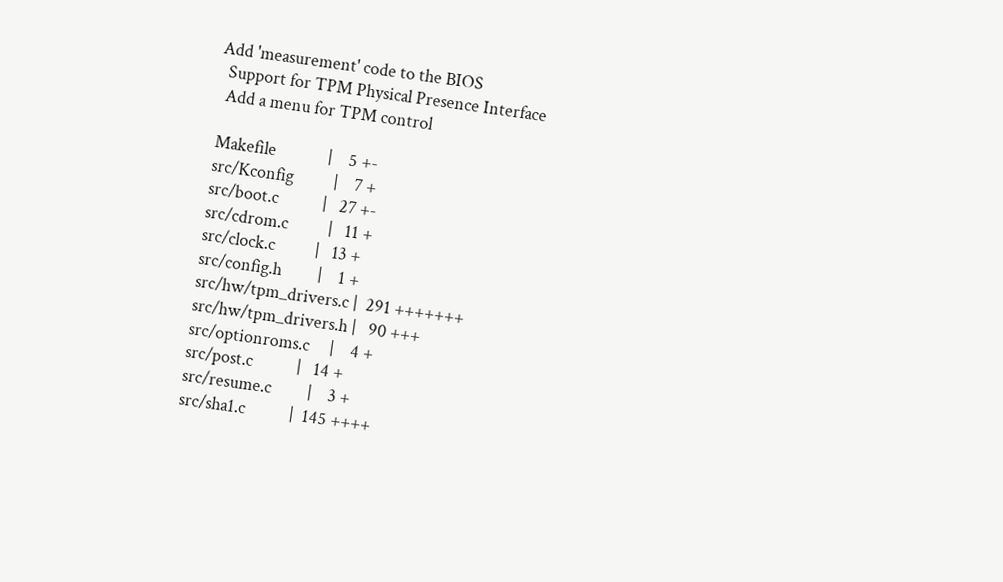Add 'measurement' code to the BIOS
  Support for TPM Physical Presence Interface
  Add a menu for TPM control

 Makefile             |    5 +-
 src/Kconfig          |    7 +
 src/boot.c           |   27 +-
 src/cdrom.c          |   11 +
 src/clock.c          |   13 +
 src/config.h         |    1 +
 src/hw/tpm_drivers.c |  291 +++++++
 src/hw/tpm_drivers.h |   90 +++
 src/optionroms.c     |    4 +
 src/post.c           |   14 +
 src/resume.c         |    3 +
 src/sha1.c           |  145 ++++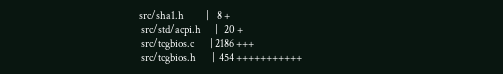src/sha1.h           |    8 +
 src/std/acpi.h       |   20 +
 src/tcgbios.c        | 2186 +++
 src/tcgbios.h        |  454 +++++++++++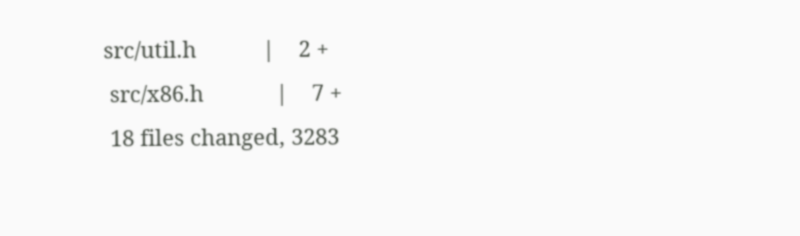src/util.h           |    2 +
 src/x86.h            |    7 +
 18 files changed, 3283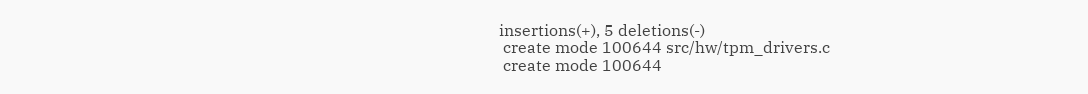insertions(+), 5 deletions(-)
 create mode 100644 src/hw/tpm_drivers.c
 create mode 100644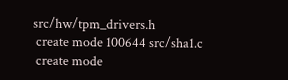src/hw/tpm_drivers.h
 create mode 100644 src/sha1.c
 create mode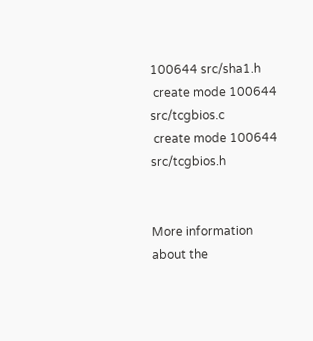100644 src/sha1.h
 create mode 100644 src/tcgbios.c
 create mode 100644 src/tcgbios.h


More information about the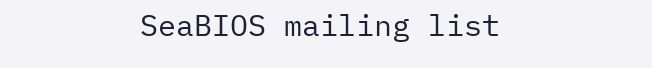SeaBIOS mailing list